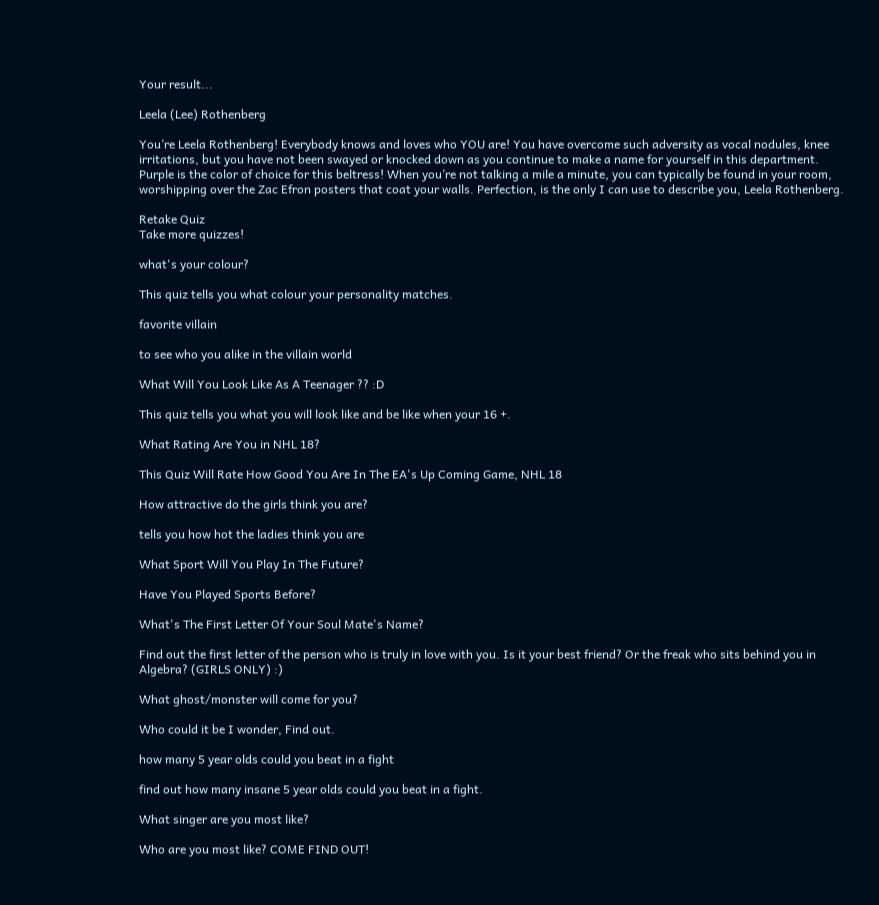Your result...

Leela (Lee) Rothenberg

You’re Leela Rothenberg! Everybody knows and loves who YOU are! You have overcome such adversity as vocal nodules, knee irritations, but you have not been swayed or knocked down as you continue to make a name for yourself in this department. Purple is the color of choice for this beltress! When you’re not talking a mile a minute, you can typically be found in your room, worshipping over the Zac Efron posters that coat your walls. Perfection, is the only I can use to describe you, Leela Rothenberg.

Retake Quiz
Take more quizzes!

what's your colour?

This quiz tells you what colour your personality matches.

favorite villain

to see who you alike in the villain world

What Will You Look Like As A Teenager ?? :D

This quiz tells you what you will look like and be like when your 16 +.

What Rating Are You in NHL 18?

This Quiz Will Rate How Good You Are In The EA's Up Coming Game, NHL 18

How attractive do the girls think you are?

tells you how hot the ladies think you are

What Sport Will You Play In The Future?

Have You Played Sports Before?

What's The First Letter Of Your Soul Mate's Name?

Find out the first letter of the person who is truly in love with you. Is it your best friend? Or the freak who sits behind you in Algebra? (GIRLS ONLY) :)

What ghost/monster will come for you?

Who could it be I wonder, Find out.

how many 5 year olds could you beat in a fight

find out how many insane 5 year olds could you beat in a fight.

What singer are you most like?

Who are you most like? COME FIND OUT!